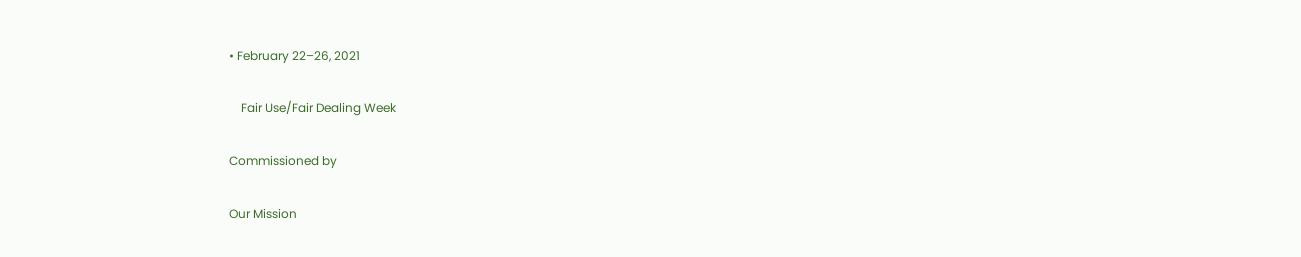• February 22–26, 2021

    Fair Use/Fair Dealing Week

Commissioned by

Our Mission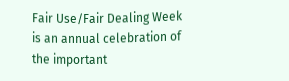Fair Use/Fair Dealing Week is an annual celebration of the important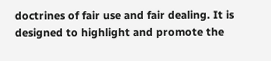doctrines of fair use and fair dealing. It is designed to highlight and promote the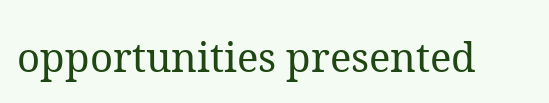opportunities presented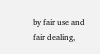by fair use and fair dealing,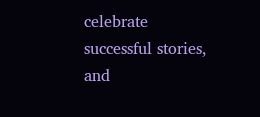celebrate successful stories, and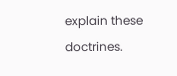explain these doctrines.